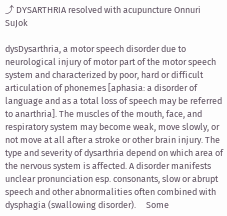⤴ DYSARTHRIA resolved with acupuncture Onnuri SuJok

dysDysarthria, a motor speech disorder due to neurological injury of motor part of the motor speech system and characterized by poor, hard or difficult articulation of phonemes [aphasia: a disorder of language and as a total loss of speech may be referred to anarthria]. The muscles of the mouth, face, and respiratory system may become weak, move slowly, or not move at all after a stroke or other brain injury. The type and severity of dysarthria depend on which area of the nervous system is affected. A disorder manifests unclear pronunciation esp. consonants, slow or abrupt speech and other abnormalities often combined with dysphagia (swallowing disorder).     Some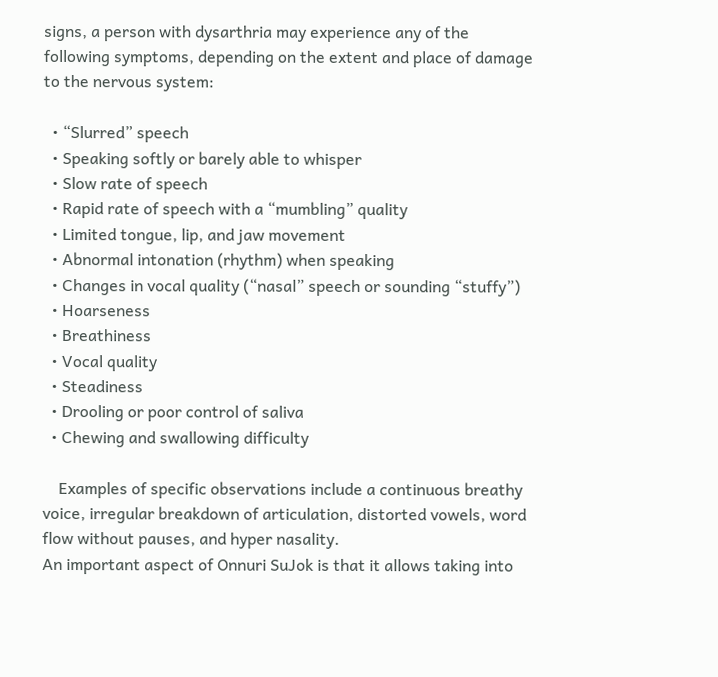signs, a person with dysarthria may experience any of the following symptoms, depending on the extent and place of damage to the nervous system:

  • “Slurred” speech
  • Speaking softly or barely able to whisper
  • Slow rate of speech
  • Rapid rate of speech with a “mumbling” quality
  • Limited tongue, lip, and jaw movement
  • Abnormal intonation (rhythm) when speaking
  • Changes in vocal quality (“nasal” speech or sounding “stuffy”)
  • Hoarseness
  • Breathiness
  • Vocal quality
  • Steadiness
  • Drooling or poor control of saliva
  • Chewing and swallowing difficulty

    Examples of specific observations include a continuous breathy voice, irregular breakdown of articulation, distorted vowels, word flow without pauses, and hyper nasality.
An important aspect of Onnuri SuJok is that it allows taking into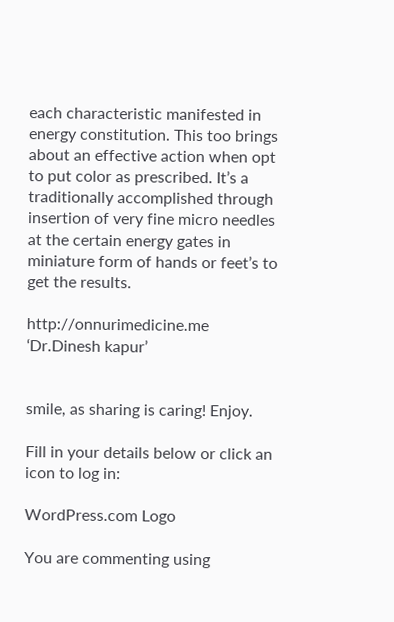each characteristic manifested in energy constitution. This too brings about an effective action when opt to put color as prescribed. It’s a traditionally accomplished through insertion of very fine micro needles at the certain energy gates in miniature form of hands or feet’s to get the results.

http://onnurimedicine.me ‘Dr.Dinesh kapur’


smile, as sharing is caring! Enjoy.

Fill in your details below or click an icon to log in:

WordPress.com Logo

You are commenting using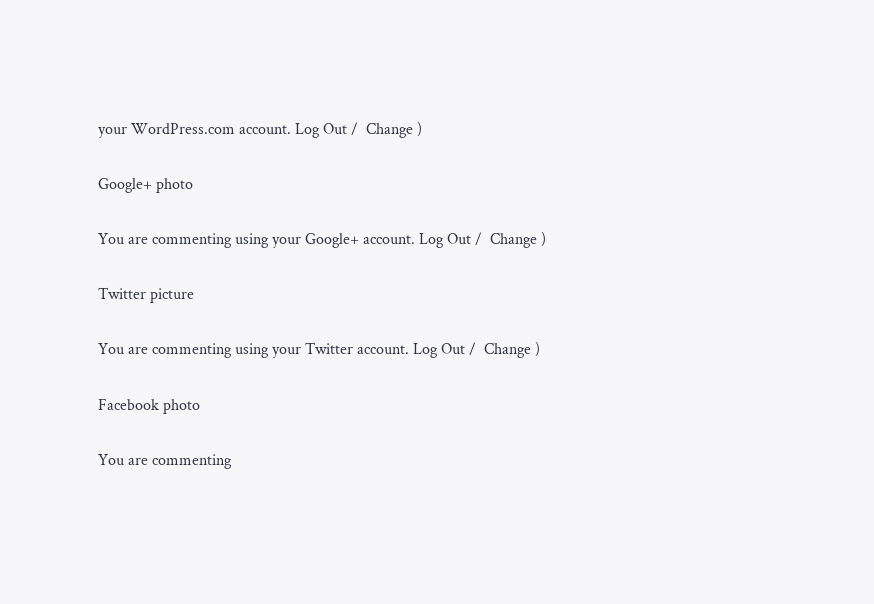your WordPress.com account. Log Out /  Change )

Google+ photo

You are commenting using your Google+ account. Log Out /  Change )

Twitter picture

You are commenting using your Twitter account. Log Out /  Change )

Facebook photo

You are commenting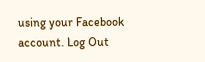using your Facebook account. Log Out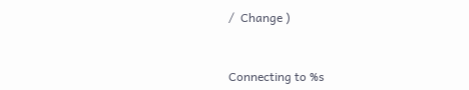/  Change )


Connecting to %s